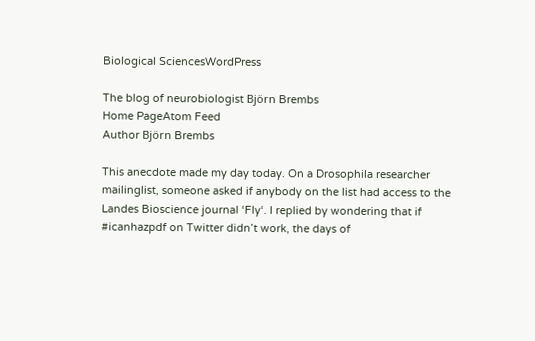Biological SciencesWordPress

The blog of neurobiologist Björn Brembs
Home PageAtom Feed
Author Björn Brembs

This anecdote made my day today. On a Drosophila researcher mailinglist, someone asked if anybody on the list had access to the Landes Bioscience journal ‘Fly‘. I replied by wondering that if #icanhazpdf on Twitter didn’t work, the days of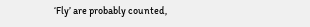‘Fly’ are probably counted,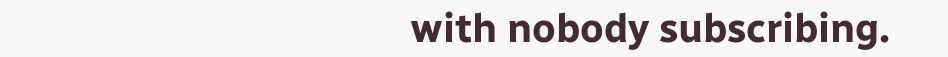with nobody subscribing.